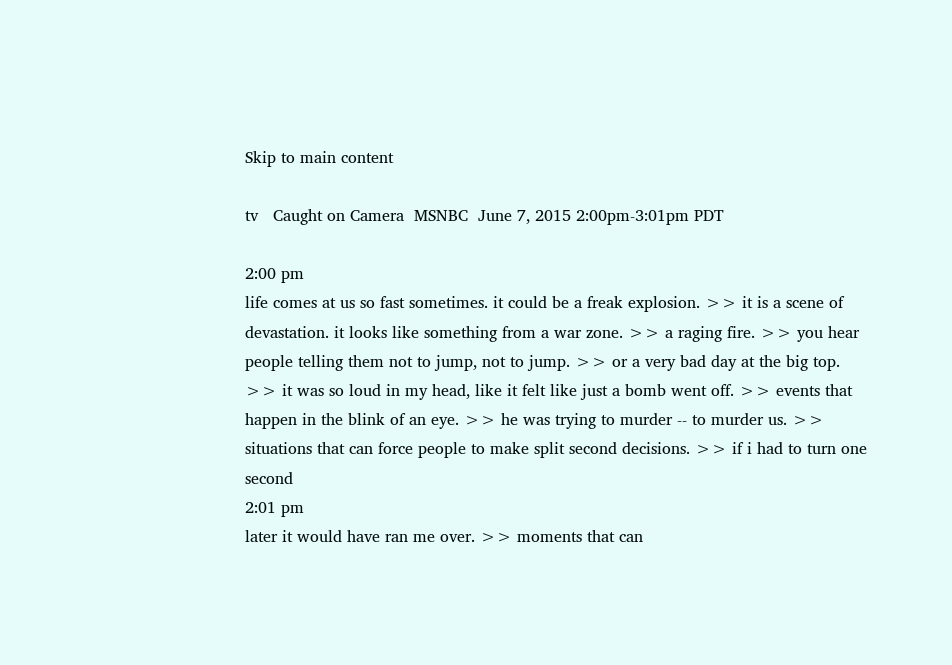Skip to main content

tv   Caught on Camera  MSNBC  June 7, 2015 2:00pm-3:01pm PDT

2:00 pm
life comes at us so fast sometimes. it could be a freak explosion. >> it is a scene of devastation. it looks like something from a war zone. >> a raging fire. >> you hear people telling them not to jump, not to jump. >> or a very bad day at the big top. >> it was so loud in my head, like it felt like just a bomb went off. >> events that happen in the blink of an eye. >> he was trying to murder -- to murder us. >> situations that can force people to make split second decisions. >> if i had to turn one second
2:01 pm
later it would have ran me over. >> moments that can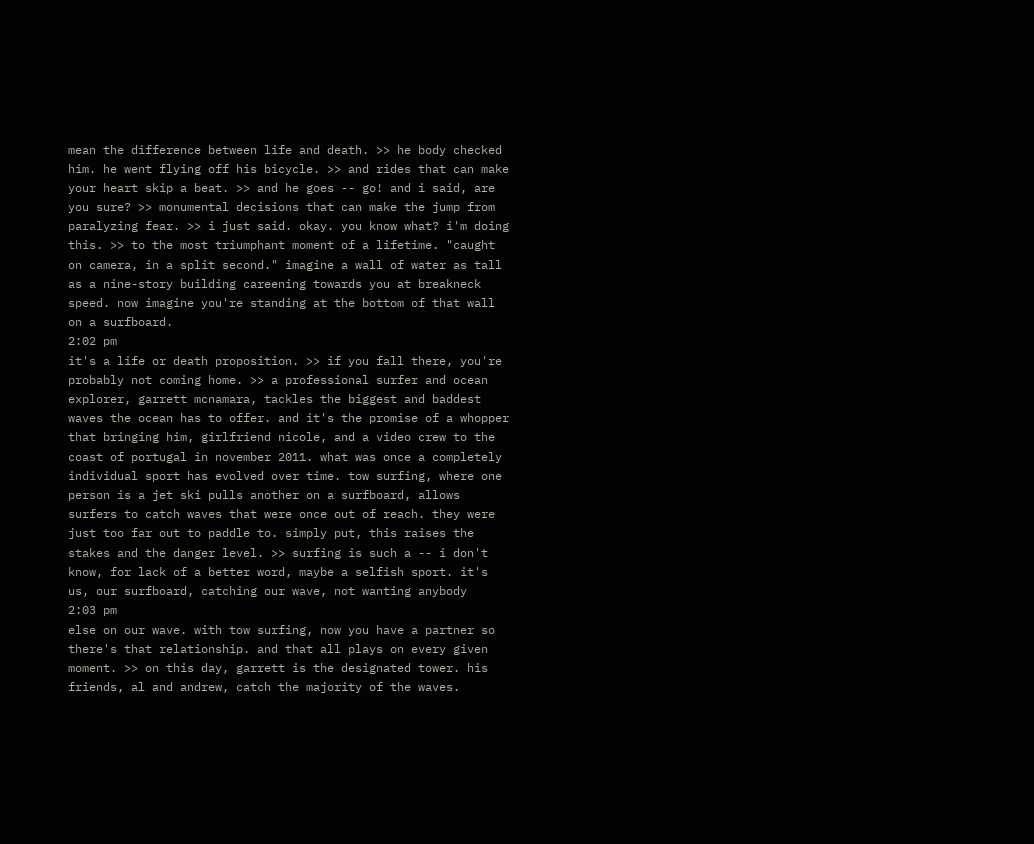mean the difference between life and death. >> he body checked him. he went flying off his bicycle. >> and rides that can make your heart skip a beat. >> and he goes -- go! and i said, are you sure? >> monumental decisions that can make the jump from paralyzing fear. >> i just said. okay. you know what? i'm doing this. >> to the most triumphant moment of a lifetime. "caught on camera, in a split second." imagine a wall of water as tall as a nine-story building careening towards you at breakneck speed. now imagine you're standing at the bottom of that wall on a surfboard.
2:02 pm
it's a life or death proposition. >> if you fall there, you're probably not coming home. >> a professional surfer and ocean explorer, garrett mcnamara, tackles the biggest and baddest waves the ocean has to offer. and it's the promise of a whopper that bringing him, girlfriend nicole, and a video crew to the coast of portugal in november 2011. what was once a completely individual sport has evolved over time. tow surfing, where one person is a jet ski pulls another on a surfboard, allows surfers to catch waves that were once out of reach. they were just too far out to paddle to. simply put, this raises the stakes and the danger level. >> surfing is such a -- i don't know, for lack of a better word, maybe a selfish sport. it's us, our surfboard, catching our wave, not wanting anybody
2:03 pm
else on our wave. with tow surfing, now you have a partner so there's that relationship. and that all plays on every given moment. >> on this day, garrett is the designated tower. his friends, al and andrew, catch the majority of the waves.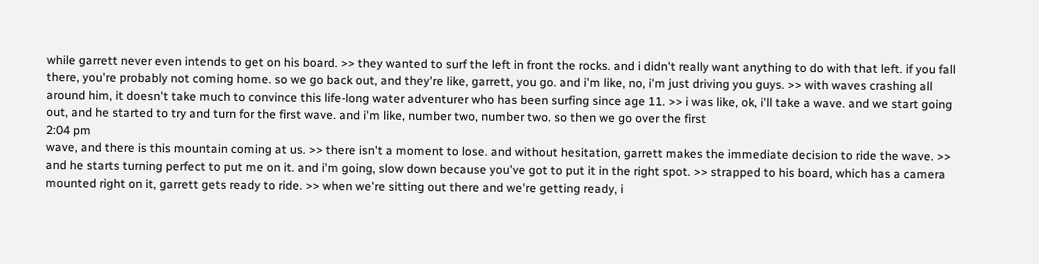while garrett never even intends to get on his board. >> they wanted to surf the left in front the rocks. and i didn't really want anything to do with that left. if you fall there, you're probably not coming home. so we go back out, and they're like, garrett, you go. and i'm like, no, i'm just driving you guys. >> with waves crashing all around him, it doesn't take much to convince this life-long water adventurer who has been surfing since age 11. >> i was like, ok, i'll take a wave. and we start going out, and he started to try and turn for the first wave. and i'm like, number two, number two. so then we go over the first
2:04 pm
wave, and there is this mountain coming at us. >> there isn't a moment to lose. and without hesitation, garrett makes the immediate decision to ride the wave. >> and he starts turning perfect to put me on it. and i'm going, slow down because you've got to put it in the right spot. >> strapped to his board, which has a camera mounted right on it, garrett gets ready to ride. >> when we're sitting out there and we're getting ready, i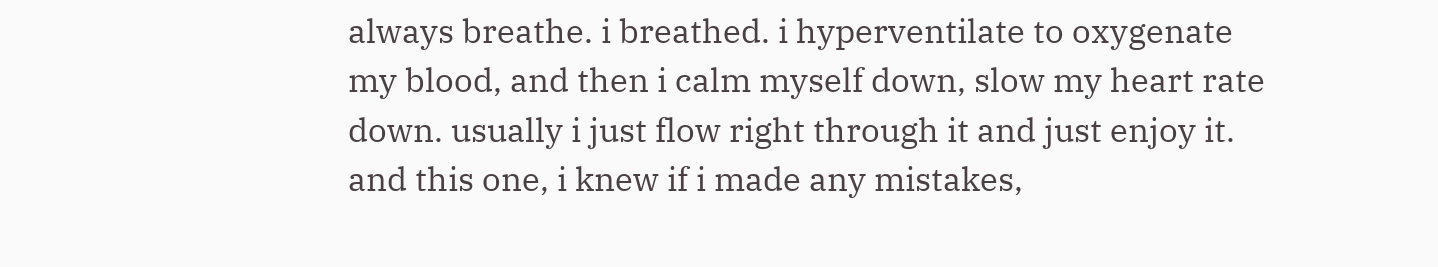always breathe. i breathed. i hyperventilate to oxygenate my blood, and then i calm myself down, slow my heart rate down. usually i just flow right through it and just enjoy it. and this one, i knew if i made any mistakes,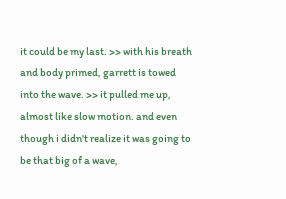it could be my last. >> with his breath and body primed, garrett is towed into the wave. >> it pulled me up, almost like slow motion. and even though i didn't realize it was going to be that big of a wave,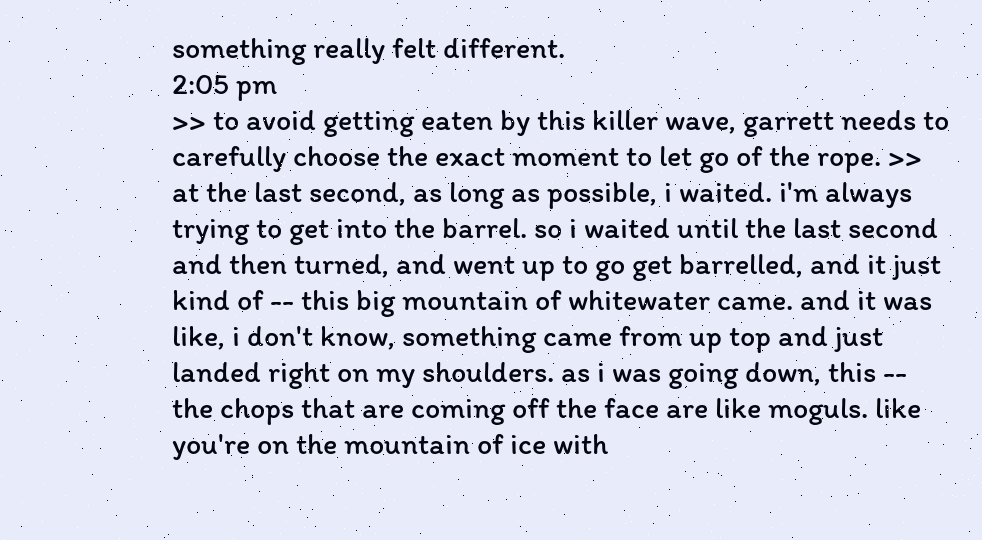something really felt different.
2:05 pm
>> to avoid getting eaten by this killer wave, garrett needs to carefully choose the exact moment to let go of the rope. >> at the last second, as long as possible, i waited. i'm always trying to get into the barrel. so i waited until the last second and then turned, and went up to go get barrelled, and it just kind of -- this big mountain of whitewater came. and it was like, i don't know, something came from up top and just landed right on my shoulders. as i was going down, this -- the chops that are coming off the face are like moguls. like you're on the mountain of ice with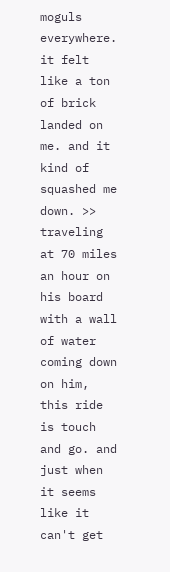moguls everywhere. it felt like a ton of brick landed on me. and it kind of squashed me down. >> traveling at 70 miles an hour on his board with a wall of water coming down on him, this ride is touch and go. and just when it seems like it can't get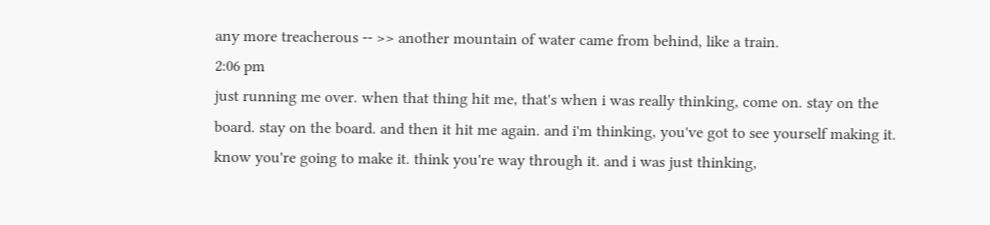any more treacherous -- >> another mountain of water came from behind, like a train.
2:06 pm
just running me over. when that thing hit me, that's when i was really thinking, come on. stay on the board. stay on the board. and then it hit me again. and i'm thinking, you've got to see yourself making it. know you're going to make it. think you're way through it. and i was just thinking,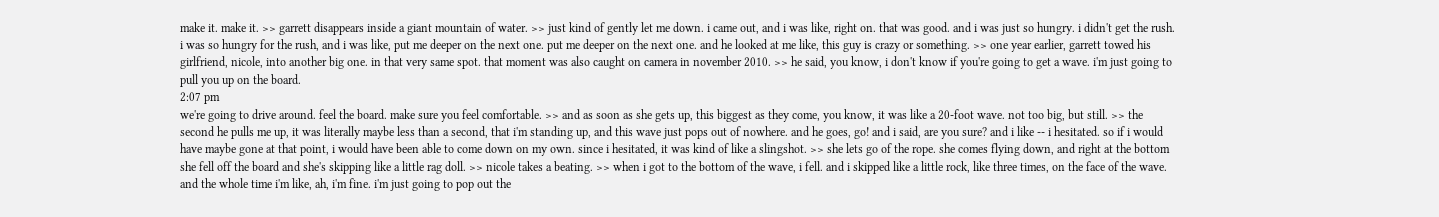make it. make it. >> garrett disappears inside a giant mountain of water. >> just kind of gently let me down. i came out, and i was like, right on. that was good. and i was just so hungry. i didn't get the rush. i was so hungry for the rush, and i was like, put me deeper on the next one. put me deeper on the next one. and he looked at me like, this guy is crazy or something. >> one year earlier, garrett towed his girlfriend, nicole, into another big one. in that very same spot. that moment was also caught on camera in november 2010. >> he said, you know, i don't know if you're going to get a wave. i'm just going to pull you up on the board.
2:07 pm
we're going to drive around. feel the board. make sure you feel comfortable. >> and as soon as she gets up, this biggest as they come, you know, it was like a 20-foot wave. not too big, but still. >> the second he pulls me up, it was literally maybe less than a second, that i'm standing up, and this wave just pops out of nowhere. and he goes, go! and i said, are you sure? and i like -- i hesitated. so if i would have maybe gone at that point, i would have been able to come down on my own. since i hesitated, it was kind of like a slingshot. >> she lets go of the rope. she comes flying down, and right at the bottom she fell off the board and she's skipping like a little rag doll. >> nicole takes a beating. >> when i got to the bottom of the wave, i fell. and i skipped like a little rock, like three times, on the face of the wave. and the whole time i'm like, ah, i'm fine. i'm just going to pop out the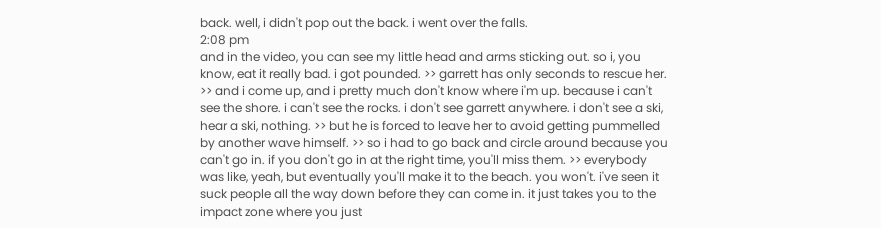back. well, i didn't pop out the back. i went over the falls.
2:08 pm
and in the video, you can see my little head and arms sticking out. so i, you know, eat it really bad. i got pounded. >> garrett has only seconds to rescue her. >> and i come up, and i pretty much don't know where i'm up. because i can't see the shore. i can't see the rocks. i don't see garrett anywhere. i don't see a ski, hear a ski, nothing. >> but he is forced to leave her to avoid getting pummelled by another wave himself. >> so i had to go back and circle around because you can't go in. if you don't go in at the right time, you'll miss them. >> everybody was like, yeah, but eventually you'll make it to the beach. you won't. i've seen it suck people all the way down before they can come in. it just takes you to the impact zone where you just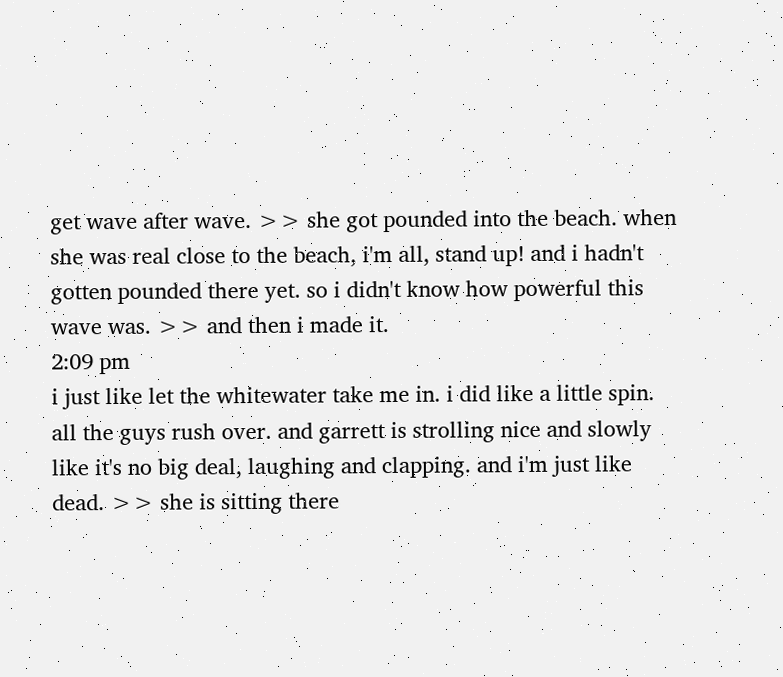get wave after wave. >> she got pounded into the beach. when she was real close to the beach, i'm all, stand up! and i hadn't gotten pounded there yet. so i didn't know how powerful this wave was. >> and then i made it.
2:09 pm
i just like let the whitewater take me in. i did like a little spin. all the guys rush over. and garrett is strolling nice and slowly like it's no big deal, laughing and clapping. and i'm just like dead. >> she is sitting there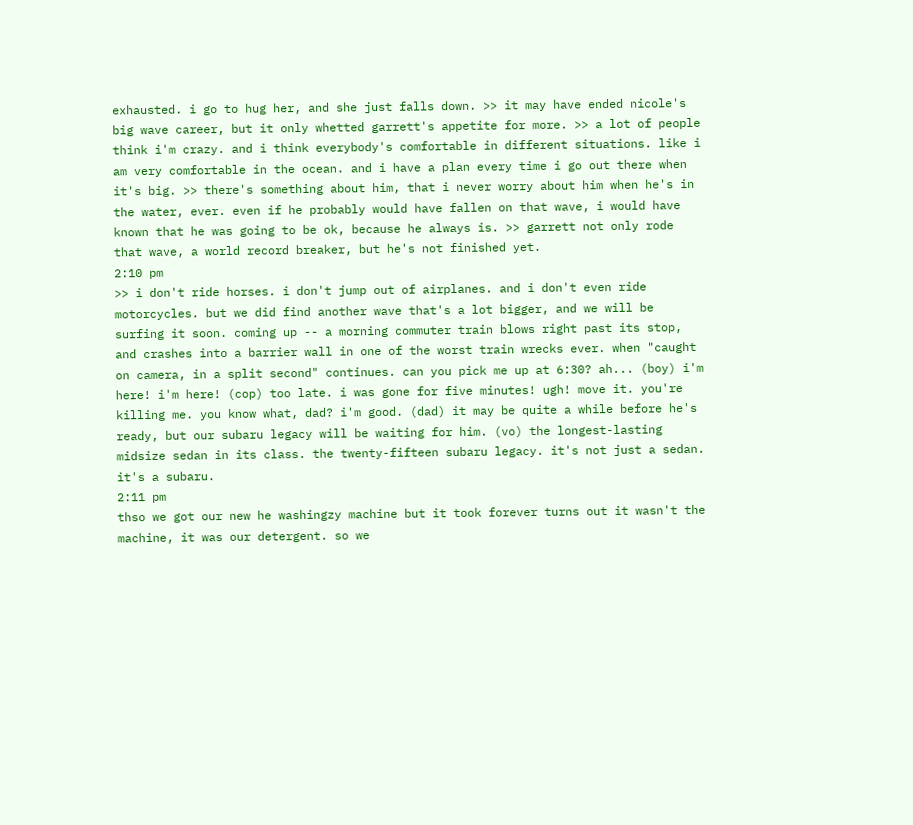exhausted. i go to hug her, and she just falls down. >> it may have ended nicole's big wave career, but it only whetted garrett's appetite for more. >> a lot of people think i'm crazy. and i think everybody's comfortable in different situations. like i am very comfortable in the ocean. and i have a plan every time i go out there when it's big. >> there's something about him, that i never worry about him when he's in the water, ever. even if he probably would have fallen on that wave, i would have known that he was going to be ok, because he always is. >> garrett not only rode that wave, a world record breaker, but he's not finished yet.
2:10 pm
>> i don't ride horses. i don't jump out of airplanes. and i don't even ride motorcycles. but we did find another wave that's a lot bigger, and we will be surfing it soon. coming up -- a morning commuter train blows right past its stop, and crashes into a barrier wall in one of the worst train wrecks ever. when "caught on camera, in a split second" continues. can you pick me up at 6:30? ah... (boy) i'm here! i'm here! (cop) too late. i was gone for five minutes! ugh! move it. you're killing me. you know what, dad? i'm good. (dad) it may be quite a while before he's ready, but our subaru legacy will be waiting for him. (vo) the longest-lasting midsize sedan in its class. the twenty-fifteen subaru legacy. it's not just a sedan. it's a subaru.
2:11 pm
thso we got our new he washingzy machine but it took forever turns out it wasn't the machine, it was our detergent. so we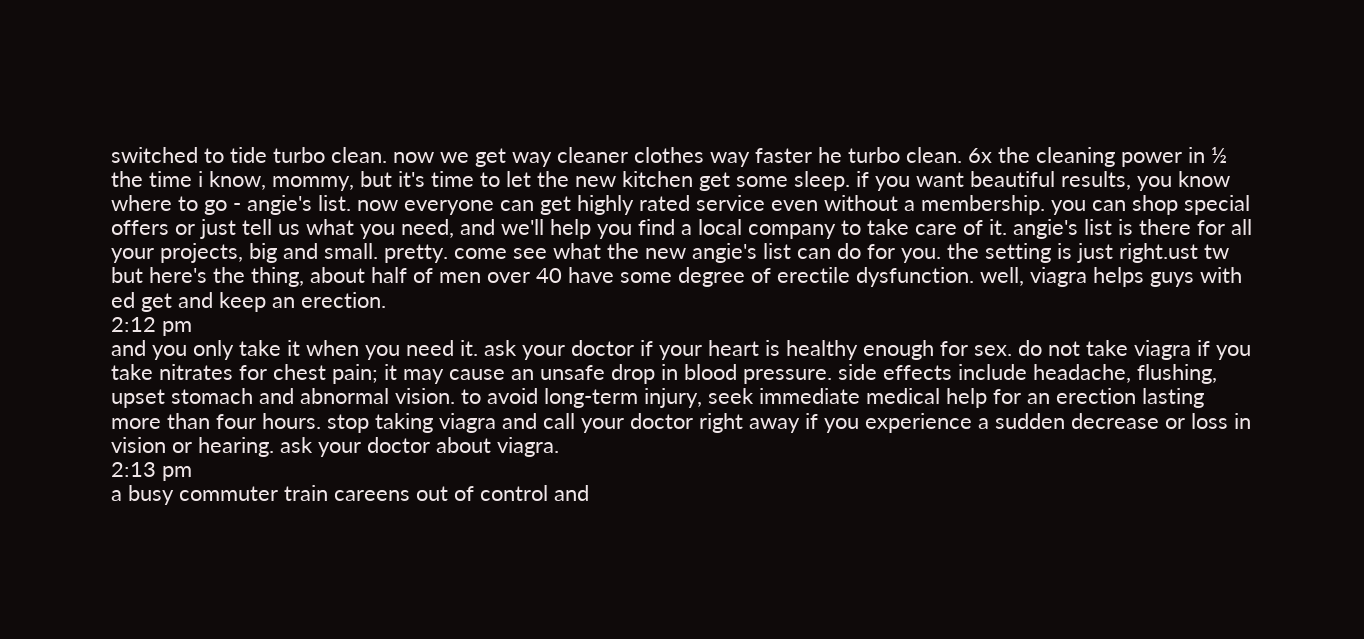switched to tide turbo clean. now we get way cleaner clothes way faster he turbo clean. 6x the cleaning power in ½ the time i know, mommy, but it's time to let the new kitchen get some sleep. if you want beautiful results, you know where to go - angie's list. now everyone can get highly rated service even without a membership. you can shop special offers or just tell us what you need, and we'll help you find a local company to take care of it. angie's list is there for all your projects, big and small. pretty. come see what the new angie's list can do for you. the setting is just right.ust tw but here's the thing, about half of men over 40 have some degree of erectile dysfunction. well, viagra helps guys with ed get and keep an erection.
2:12 pm
and you only take it when you need it. ask your doctor if your heart is healthy enough for sex. do not take viagra if you take nitrates for chest pain; it may cause an unsafe drop in blood pressure. side effects include headache, flushing, upset stomach and abnormal vision. to avoid long-term injury, seek immediate medical help for an erection lasting more than four hours. stop taking viagra and call your doctor right away if you experience a sudden decrease or loss in vision or hearing. ask your doctor about viagra.
2:13 pm
a busy commuter train careens out of control and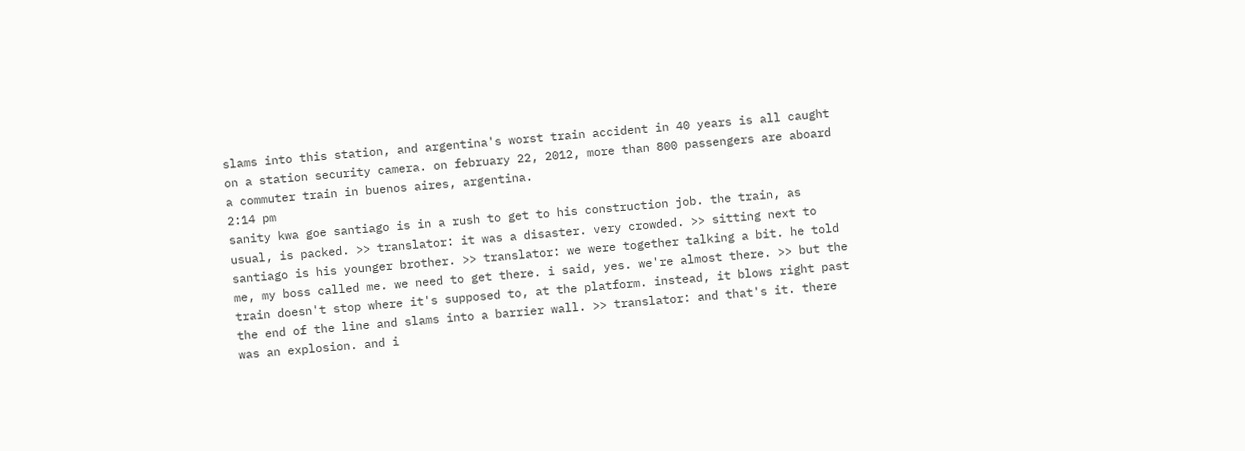slams into this station, and argentina's worst train accident in 40 years is all caught on a station security camera. on february 22, 2012, more than 800 passengers are aboard a commuter train in buenos aires, argentina.
2:14 pm
sanity kwa goe santiago is in a rush to get to his construction job. the train, as usual, is packed. >> translator: it was a disaster. very crowded. >> sitting next to santiago is his younger brother. >> translator: we were together talking a bit. he told me, my boss called me. we need to get there. i said, yes. we're almost there. >> but the train doesn't stop where it's supposed to, at the platform. instead, it blows right past the end of the line and slams into a barrier wall. >> translator: and that's it. there was an explosion. and i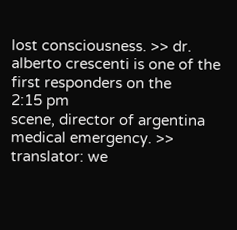lost consciousness. >> dr. alberto crescenti is one of the first responders on the
2:15 pm
scene, director of argentina medical emergency. >> translator: we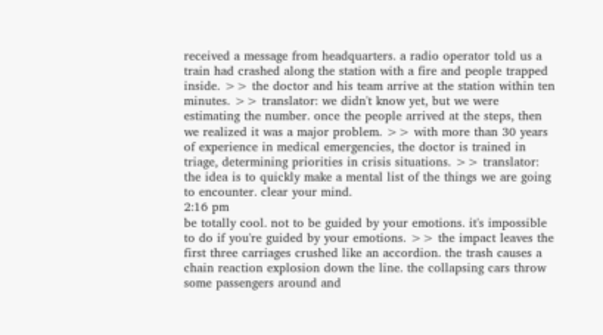received a message from headquarters. a radio operator told us a train had crashed along the station with a fire and people trapped inside. >> the doctor and his team arrive at the station within ten minutes. >> translator: we didn't know yet, but we were estimating the number. once the people arrived at the steps, then we realized it was a major problem. >> with more than 30 years of experience in medical emergencies, the doctor is trained in triage, determining priorities in crisis situations. >> translator: the idea is to quickly make a mental list of the things we are going to encounter. clear your mind.
2:16 pm
be totally cool. not to be guided by your emotions. it's impossible to do if you're guided by your emotions. >> the impact leaves the first three carriages crushed like an accordion. the trash causes a chain reaction explosion down the line. the collapsing cars throw some passengers around and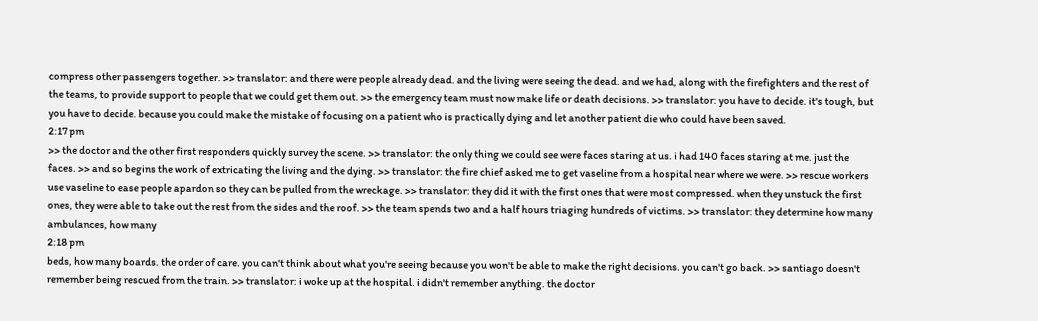compress other passengers together. >> translator: and there were people already dead. and the living were seeing the dead. and we had, along with the firefighters and the rest of the teams, to provide support to people that we could get them out. >> the emergency team must now make life or death decisions. >> translator: you have to decide. it's tough, but you have to decide. because you could make the mistake of focusing on a patient who is practically dying and let another patient die who could have been saved.
2:17 pm
>> the doctor and the other first responders quickly survey the scene. >> translator: the only thing we could see were faces staring at us. i had 140 faces staring at me. just the faces. >> and so begins the work of extricating the living and the dying. >> translator: the fire chief asked me to get vaseline from a hospital near where we were. >> rescue workers use vaseline to ease people apardon so they can be pulled from the wreckage. >> translator: they did it with the first ones that were most compressed. when they unstuck the first ones, they were able to take out the rest from the sides and the roof. >> the team spends two and a half hours triaging hundreds of victims. >> translator: they determine how many ambulances, how many
2:18 pm
beds, how many boards. the order of care. you can't think about what you're seeing because you won't be able to make the right decisions. you can't go back. >> santiago doesn't remember being rescued from the train. >> translator: i woke up at the hospital. i didn't remember anything. the doctor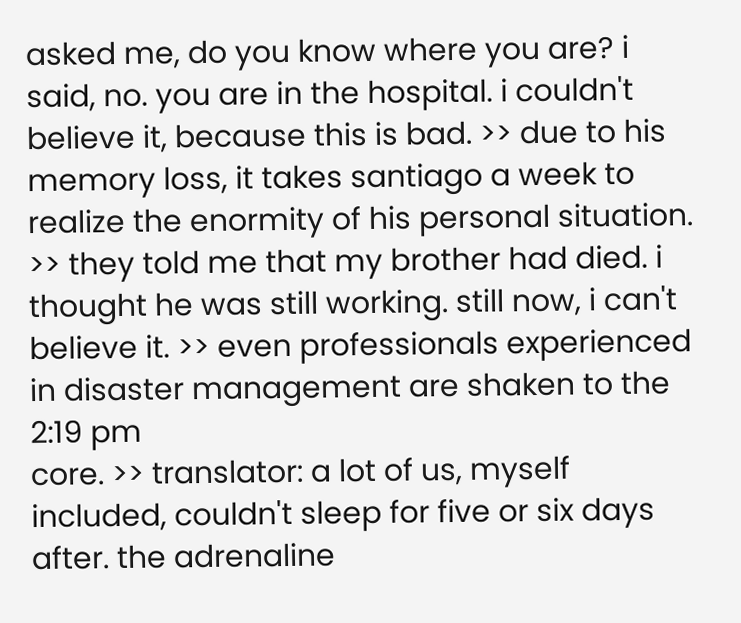asked me, do you know where you are? i said, no. you are in the hospital. i couldn't believe it, because this is bad. >> due to his memory loss, it takes santiago a week to realize the enormity of his personal situation. >> they told me that my brother had died. i thought he was still working. still now, i can't believe it. >> even professionals experienced in disaster management are shaken to the
2:19 pm
core. >> translator: a lot of us, myself included, couldn't sleep for five or six days after. the adrenaline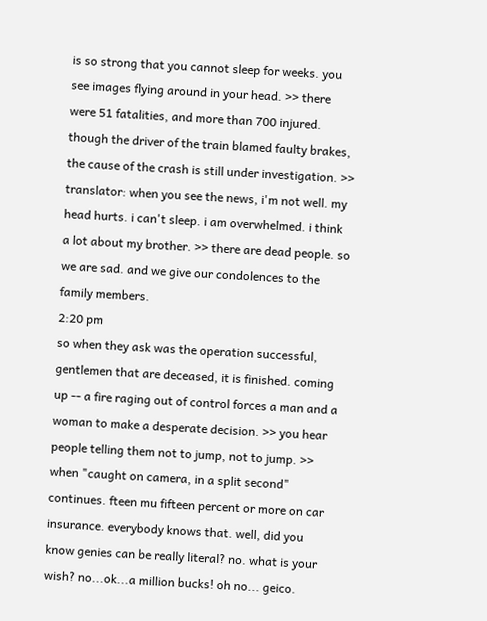is so strong that you cannot sleep for weeks. you see images flying around in your head. >> there were 51 fatalities, and more than 700 injured. though the driver of the train blamed faulty brakes, the cause of the crash is still under investigation. >> translator: when you see the news, i'm not well. my head hurts. i can't sleep. i am overwhelmed. i think a lot about my brother. >> there are dead people. so we are sad. and we give our condolences to the family members.
2:20 pm
so when they ask was the operation successful, gentlemen that are deceased, it is finished. coming up -- a fire raging out of control forces a man and a woman to make a desperate decision. >> you hear people telling them not to jump, not to jump. >> when "caught on camera, in a split second" continues. fteen mu fifteen percent or more on car insurance. everybody knows that. well, did you know genies can be really literal? no. what is your wish? no...ok...a million bucks! oh no... geico.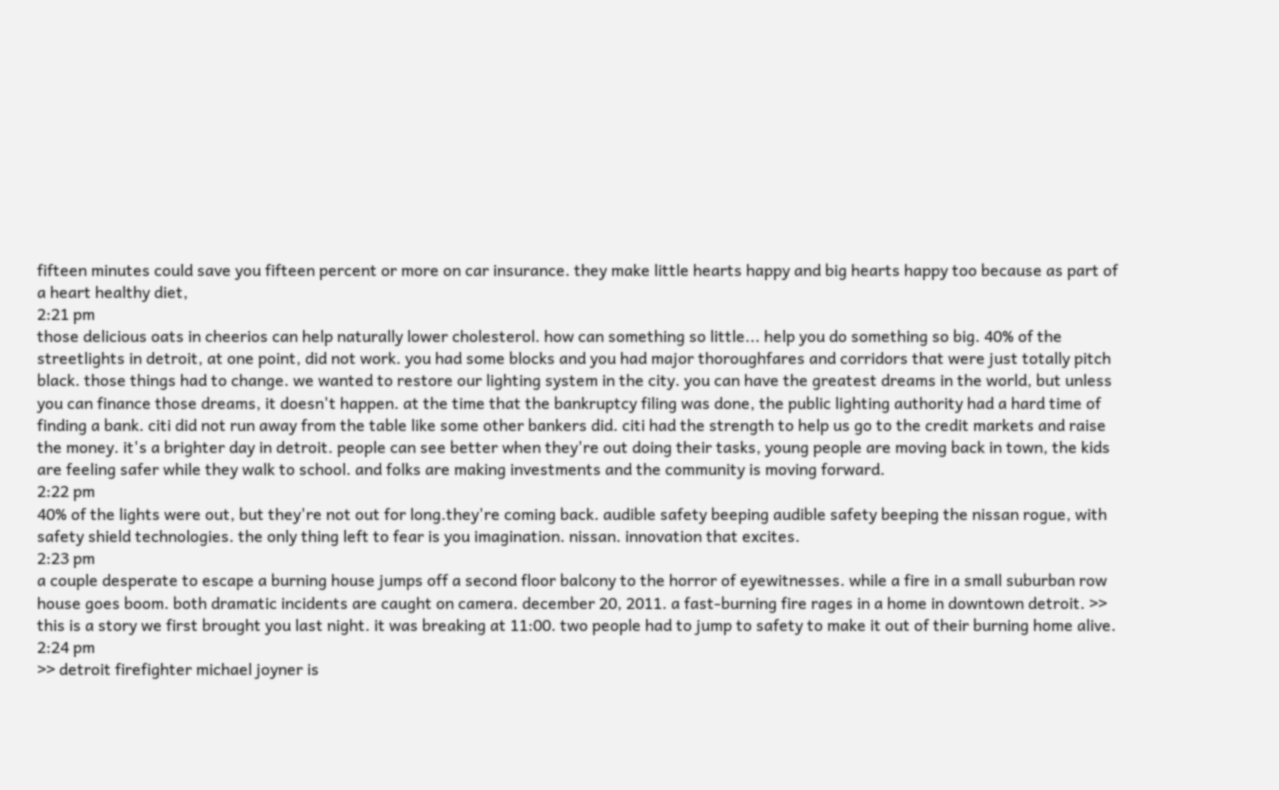fifteen minutes could save you fifteen percent or more on car insurance. they make little hearts happy and big hearts happy too because as part of a heart healthy diet,
2:21 pm
those delicious oats in cheerios can help naturally lower cholesterol. how can something so little... help you do something so big. 40% of the streetlights in detroit, at one point, did not work. you had some blocks and you had major thoroughfares and corridors that were just totally pitch black. those things had to change. we wanted to restore our lighting system in the city. you can have the greatest dreams in the world, but unless you can finance those dreams, it doesn't happen. at the time that the bankruptcy filing was done, the public lighting authority had a hard time of finding a bank. citi did not run away from the table like some other bankers did. citi had the strength to help us go to the credit markets and raise the money. it's a brighter day in detroit. people can see better when they're out doing their tasks, young people are moving back in town, the kids are feeling safer while they walk to school. and folks are making investments and the community is moving forward.
2:22 pm
40% of the lights were out, but they're not out for long.they're coming back. audible safety beeping audible safety beeping the nissan rogue, with safety shield technologies. the only thing left to fear is you imagination. nissan. innovation that excites.
2:23 pm
a couple desperate to escape a burning house jumps off a second floor balcony to the horror of eyewitnesses. while a fire in a small suburban row house goes boom. both dramatic incidents are caught on camera. december 20, 2011. a fast-burning fire rages in a home in downtown detroit. >> this is a story we first brought you last night. it was breaking at 11:00. two people had to jump to safety to make it out of their burning home alive.
2:24 pm
>> detroit firefighter michael joyner is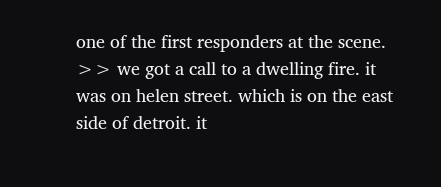one of the first responders at the scene. >> we got a call to a dwelling fire. it was on helen street. which is on the east side of detroit. it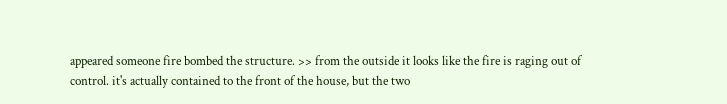appeared someone fire bombed the structure. >> from the outside it looks like the fire is raging out of control. it's actually contained to the front of the house, but the two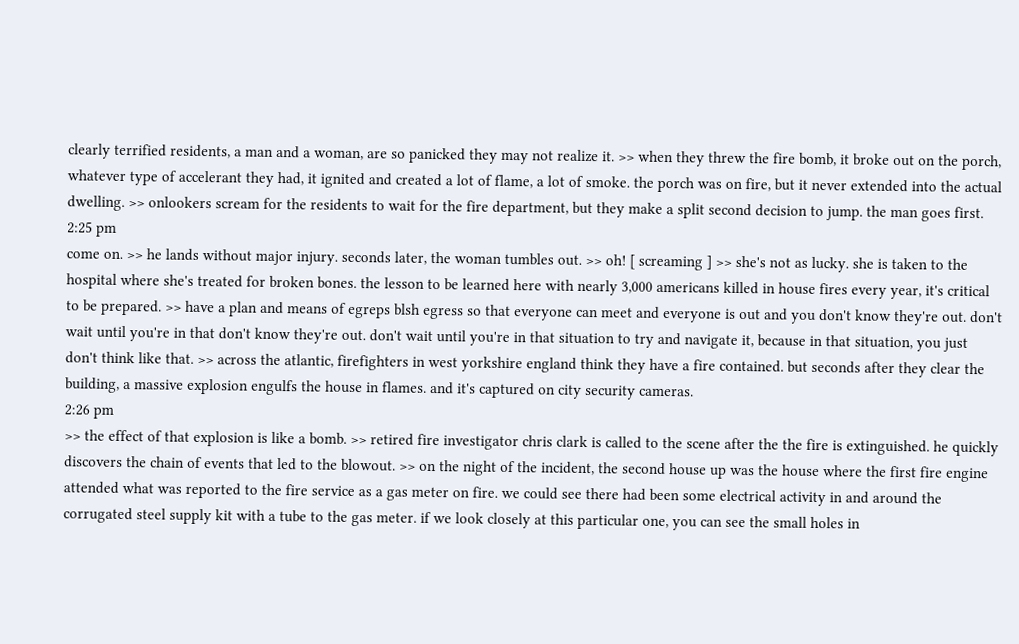clearly terrified residents, a man and a woman, are so panicked they may not realize it. >> when they threw the fire bomb, it broke out on the porch, whatever type of accelerant they had, it ignited and created a lot of flame, a lot of smoke. the porch was on fire, but it never extended into the actual dwelling. >> onlookers scream for the residents to wait for the fire department, but they make a split second decision to jump. the man goes first.
2:25 pm
come on. >> he lands without major injury. seconds later, the woman tumbles out. >> oh! [ screaming ] >> she's not as lucky. she is taken to the hospital where she's treated for broken bones. the lesson to be learned here with nearly 3,000 americans killed in house fires every year, it's critical to be prepared. >> have a plan and means of egreps blsh egress so that everyone can meet and everyone is out and you don't know they're out. don't wait until you're in that don't know they're out. don't wait until you're in that situation to try and navigate it, because in that situation, you just don't think like that. >> across the atlantic, firefighters in west yorkshire england think they have a fire contained. but seconds after they clear the building, a massive explosion engulfs the house in flames. and it's captured on city security cameras.
2:26 pm
>> the effect of that explosion is like a bomb. >> retired fire investigator chris clark is called to the scene after the the fire is extinguished. he quickly discovers the chain of events that led to the blowout. >> on the night of the incident, the second house up was the house where the first fire engine attended what was reported to the fire service as a gas meter on fire. we could see there had been some electrical activity in and around the corrugated steel supply kit with a tube to the gas meter. if we look closely at this particular one, you can see the small holes in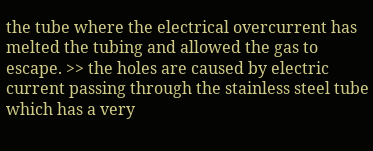the tube where the electrical overcurrent has melted the tubing and allowed the gas to escape. >> the holes are caused by electric current passing through the stainless steel tube which has a very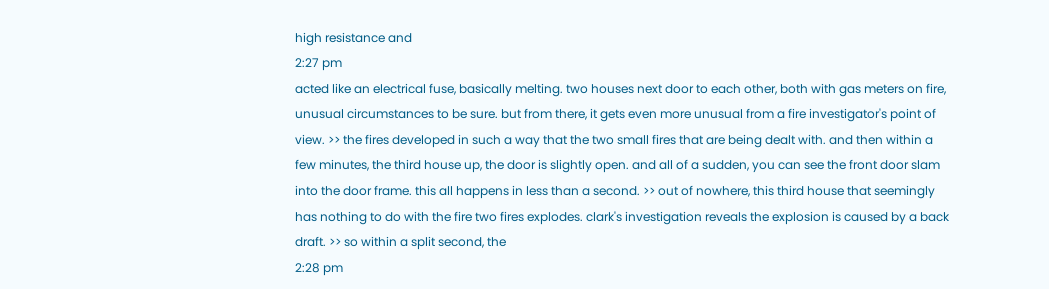high resistance and
2:27 pm
acted like an electrical fuse, basically melting. two houses next door to each other, both with gas meters on fire, unusual circumstances to be sure. but from there, it gets even more unusual from a fire investigator's point of view. >> the fires developed in such a way that the two small fires that are being dealt with. and then within a few minutes, the third house up, the door is slightly open. and all of a sudden, you can see the front door slam into the door frame. this all happens in less than a second. >> out of nowhere, this third house that seemingly has nothing to do with the fire two fires explodes. clark's investigation reveals the explosion is caused by a back draft. >> so within a split second, the
2:28 pm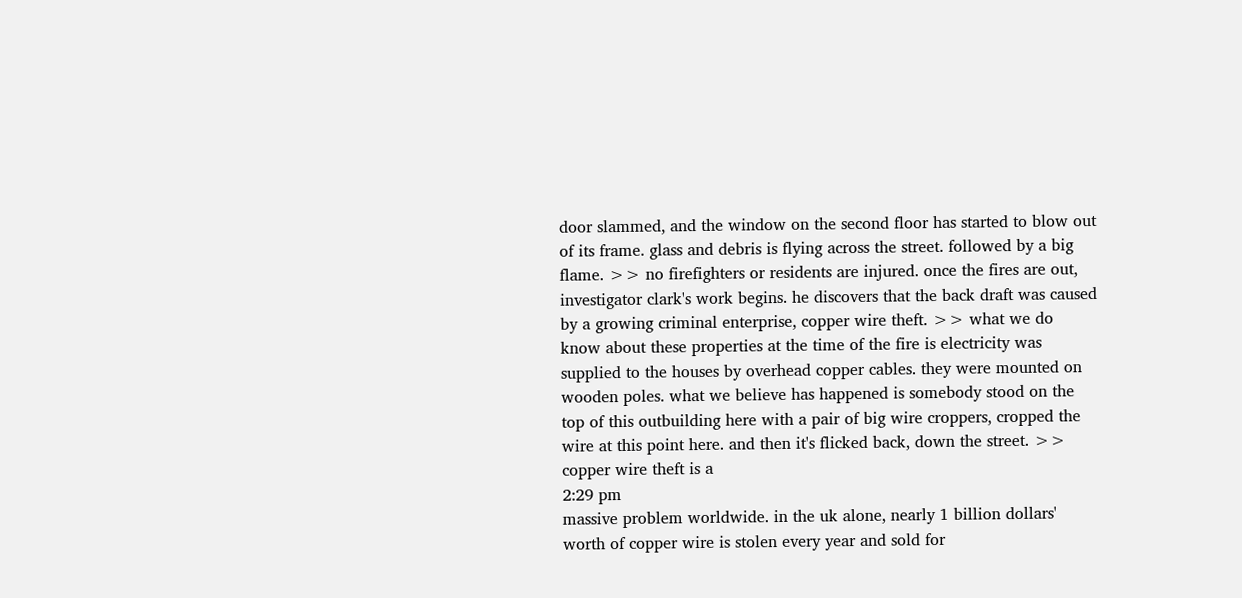door slammed, and the window on the second floor has started to blow out of its frame. glass and debris is flying across the street. followed by a big flame. >> no firefighters or residents are injured. once the fires are out, investigator clark's work begins. he discovers that the back draft was caused by a growing criminal enterprise, copper wire theft. >> what we do know about these properties at the time of the fire is electricity was supplied to the houses by overhead copper cables. they were mounted on wooden poles. what we believe has happened is somebody stood on the top of this outbuilding here with a pair of big wire croppers, cropped the wire at this point here. and then it's flicked back, down the street. >> copper wire theft is a
2:29 pm
massive problem worldwide. in the uk alone, nearly 1 billion dollars' worth of copper wire is stolen every year and sold for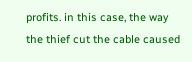profits. in this case, the way the thief cut the cable caused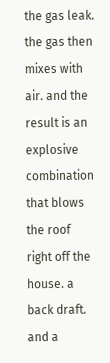the gas leak. the gas then mixes with air. and the result is an explosive combination that blows the roof right off the house. a back draft. and a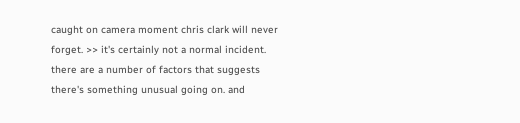caught on camera moment chris clark will never forget. >> it's certainly not a normal incident. there are a number of factors that suggests there's something unusual going on. and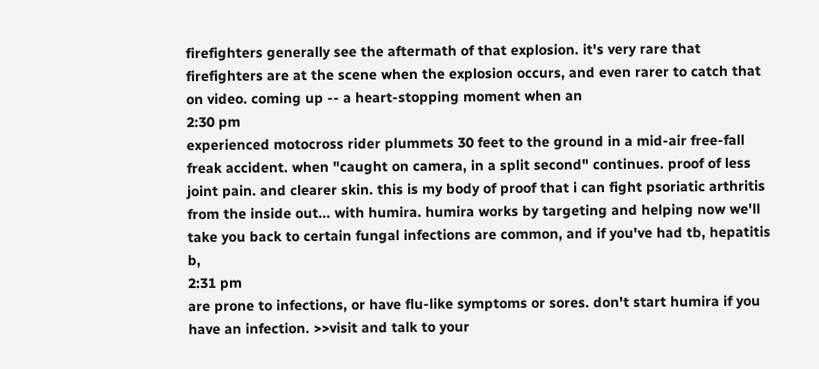firefighters generally see the aftermath of that explosion. it's very rare that firefighters are at the scene when the explosion occurs, and even rarer to catch that on video. coming up -- a heart-stopping moment when an
2:30 pm
experienced motocross rider plummets 30 feet to the ground in a mid-air free-fall freak accident. when "caught on camera, in a split second" continues. proof of less joint pain. and clearer skin. this is my body of proof that i can fight psoriatic arthritis from the inside out... with humira. humira works by targeting and helping now we'll take you back to certain fungal infections are common, and if you've had tb, hepatitis b,
2:31 pm
are prone to infections, or have flu-like symptoms or sores. don't start humira if you have an infection. >>visit and talk to your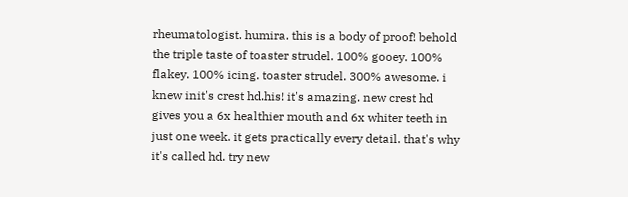rheumatologist. humira. this is a body of proof! behold the triple taste of toaster strudel. 100% gooey. 100% flakey. 100% icing. toaster strudel. 300% awesome. i knew init's crest hd.his! it's amazing. new crest hd gives you a 6x healthier mouth and 6x whiter teeth in just one week. it gets practically every detail. that's why it's called hd. try new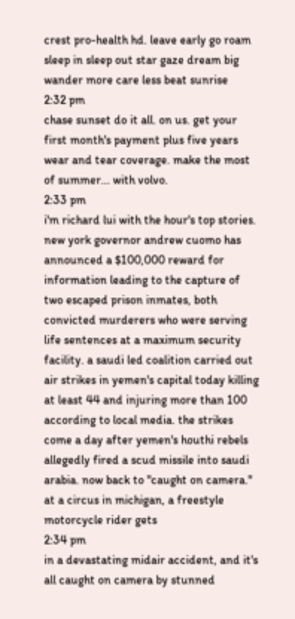crest pro-health hd. leave early go roam sleep in sleep out star gaze dream big wander more care less beat sunrise
2:32 pm
chase sunset do it all. on us. get your first month's payment plus five years wear and tear coverage. make the most of summer... with volvo.
2:33 pm
i'm richard lui with the hour's top stories. new york governor andrew cuomo has announced a $100,000 reward for information leading to the capture of two escaped prison inmates, both convicted murderers who were serving life sentences at a maximum security facility. a saudi led coalition carried out air strikes in yemen's capital today killing at least 44 and injuring more than 100 according to local media. the strikes come a day after yemen's houthi rebels allegedly fired a scud missile into saudi arabia. now back to "caught on camera." at a circus in michigan, a freestyle motorcycle rider gets
2:34 pm
in a devastating midair accident, and it's all caught on camera by stunned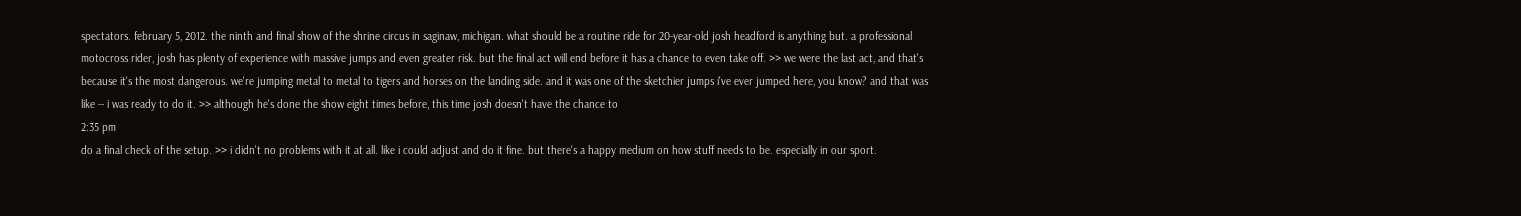spectators. february 5, 2012. the ninth and final show of the shrine circus in saginaw, michigan. what should be a routine ride for 20-year-old josh headford is anything but. a professional motocross rider, josh has plenty of experience with massive jumps and even greater risk. but the final act will end before it has a chance to even take off. >> we were the last act, and that's because it's the most dangerous. we're jumping metal to metal to tigers and horses on the landing side. and it was one of the sketchier jumps i've ever jumped here, you know? and that was like -- i was ready to do it. >> although he's done the show eight times before, this time josh doesn't have the chance to
2:35 pm
do a final check of the setup. >> i didn't no problems with it at all. like i could adjust and do it fine. but there's a happy medium on how stuff needs to be. especially in our sport.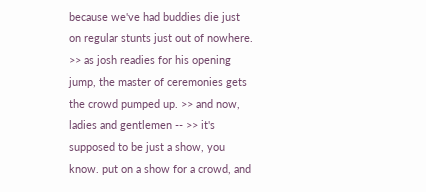because we've had buddies die just on regular stunts just out of nowhere. >> as josh readies for his opening jump, the master of ceremonies gets the crowd pumped up. >> and now, ladies and gentlemen -- >> it's supposed to be just a show, you know. put on a show for a crowd, and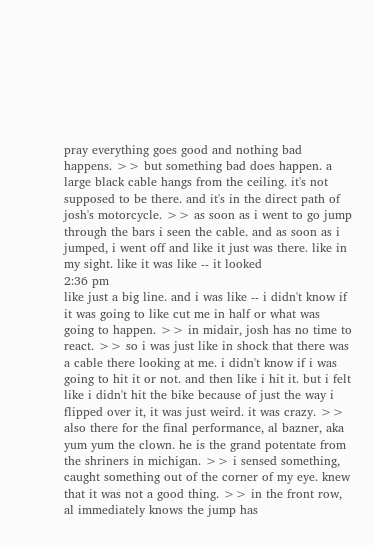pray everything goes good and nothing bad happens. >> but something bad does happen. a large black cable hangs from the ceiling. it's not supposed to be there. and it's in the direct path of josh's motorcycle. >> as soon as i went to go jump through the bars i seen the cable. and as soon as i jumped, i went off and like it just was there. like in my sight. like it was like -- it looked
2:36 pm
like just a big line. and i was like -- i didn't know if it was going to like cut me in half or what was going to happen. >> in midair, josh has no time to react. >> so i was just like in shock that there was a cable there looking at me. i didn't know if i was going to hit it or not. and then like i hit it. but i felt like i didn't hit the bike because of just the way i flipped over it, it was just weird. it was crazy. >> also there for the final performance, al bazner, aka yum yum the clown. he is the grand potentate from the shriners in michigan. >> i sensed something, caught something out of the corner of my eye. knew that it was not a good thing. >> in the front row, al immediately knows the jump has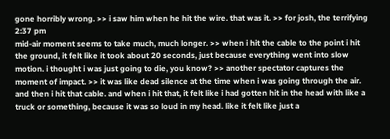gone horribly wrong. >> i saw him when he hit the wire. that was it. >> for josh, the terrifying
2:37 pm
mid-air moment seems to take much, much longer. >> when i hit the cable to the point i hit the ground, it felt like it took about 20 seconds, just because everything went into slow motion. i thought i was just going to die, you know? >> another spectator captures the moment of impact. >> it was like dead silence at the time when i was going through the air. and then i hit that cable. and when i hit that, it felt like i had gotten hit in the head with like a truck or something, because it was so loud in my head. like it felt like just a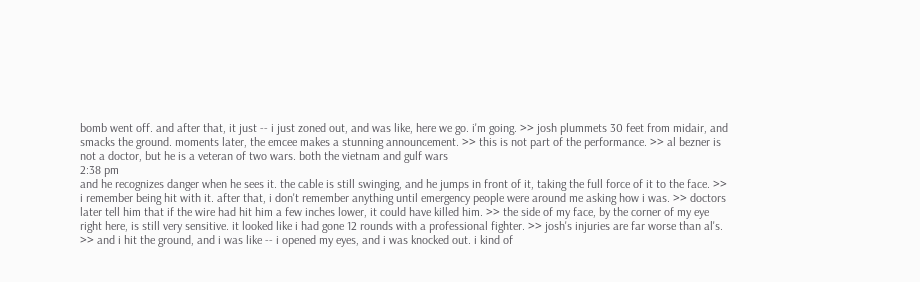bomb went off. and after that, it just -- i just zoned out, and was like, here we go. i'm going. >> josh plummets 30 feet from midair, and smacks the ground. moments later, the emcee makes a stunning announcement. >> this is not part of the performance. >> al bezner is not a doctor, but he is a veteran of two wars. both the vietnam and gulf wars
2:38 pm
and he recognizes danger when he sees it. the cable is still swinging, and he jumps in front of it, taking the full force of it to the face. >> i remember being hit with it. after that, i don't remember anything until emergency people were around me asking how i was. >> doctors later tell him that if the wire had hit him a few inches lower, it could have killed him. >> the side of my face, by the corner of my eye right here, is still very sensitive. it looked like i had gone 12 rounds with a professional fighter. >> josh's injuries are far worse than al's. >> and i hit the ground, and i was like -- i opened my eyes, and i was knocked out. i kind of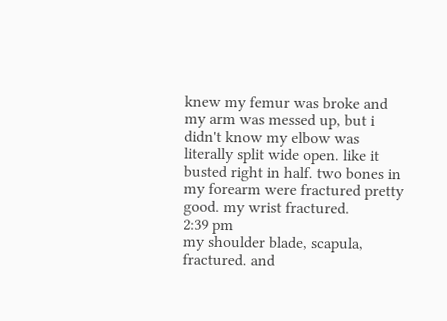knew my femur was broke and my arm was messed up, but i didn't know my elbow was literally split wide open. like it busted right in half. two bones in my forearm were fractured pretty good. my wrist fractured.
2:39 pm
my shoulder blade, scapula, fractured. and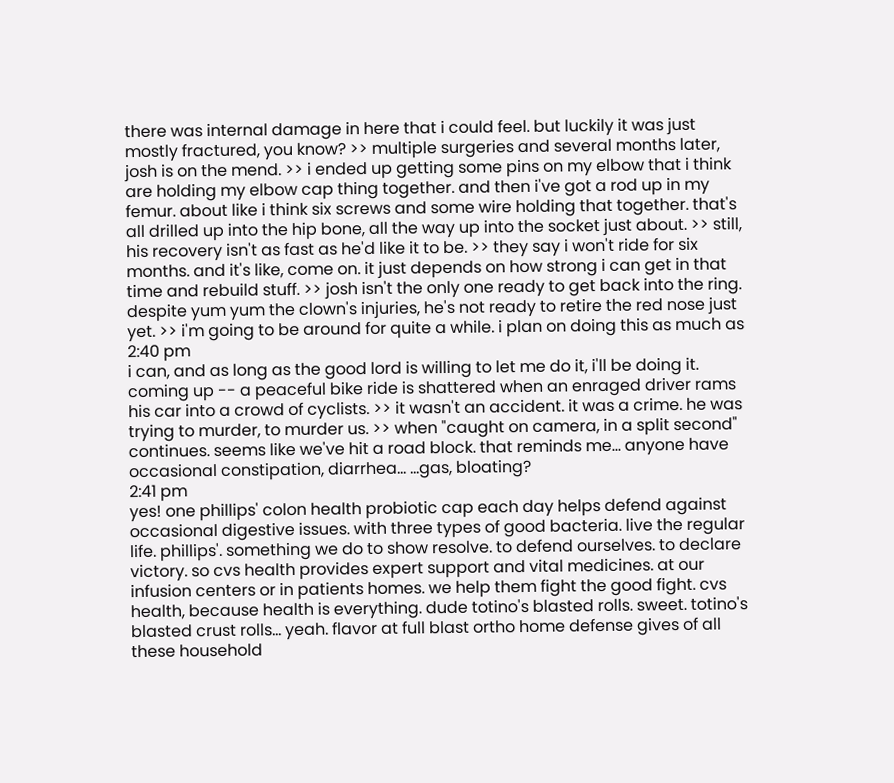there was internal damage in here that i could feel. but luckily it was just mostly fractured, you know? >> multiple surgeries and several months later, josh is on the mend. >> i ended up getting some pins on my elbow that i think are holding my elbow cap thing together. and then i've got a rod up in my femur. about like i think six screws and some wire holding that together. that's all drilled up into the hip bone, all the way up into the socket just about. >> still, his recovery isn't as fast as he'd like it to be. >> they say i won't ride for six months. and it's like, come on. it just depends on how strong i can get in that time and rebuild stuff. >> josh isn't the only one ready to get back into the ring. despite yum yum the clown's injuries, he's not ready to retire the red nose just yet. >> i'm going to be around for quite a while. i plan on doing this as much as
2:40 pm
i can, and as long as the good lord is willing to let me do it, i'll be doing it. coming up -- a peaceful bike ride is shattered when an enraged driver rams his car into a crowd of cyclists. >> it wasn't an accident. it was a crime. he was trying to murder, to murder us. >> when "caught on camera, in a split second" continues. seems like we've hit a road block. that reminds me... anyone have occasional constipation, diarrhea... ...gas, bloating?
2:41 pm
yes! one phillips' colon health probiotic cap each day helps defend against occasional digestive issues. with three types of good bacteria. live the regular life. phillips'. something we do to show resolve. to defend ourselves. to declare victory. so cvs health provides expert support and vital medicines. at our infusion centers or in patients homes. we help them fight the good fight. cvs health, because health is everything. dude totino's blasted rolls. sweet. totino's blasted crust rolls... yeah. flavor at full blast ortho home defense gives of all these household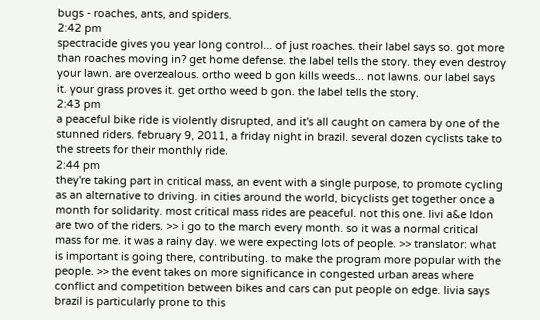bugs - roaches, ants, and spiders.
2:42 pm
spectracide gives you year long control... of just roaches. their label says so. got more than roaches moving in? get home defense. the label tells the story. they even destroy your lawn. are overzealous. ortho weed b gon kills weeds... not lawns. our label says it. your grass proves it. get ortho weed b gon. the label tells the story.
2:43 pm
a peaceful bike ride is violently disrupted, and it's all caught on camera by one of the stunned riders. february 9, 2011, a friday night in brazil. several dozen cyclists take to the streets for their monthly ride.
2:44 pm
they're taking part in critical mass, an event with a single purpose, to promote cycling as an alternative to driving. in cities around the world, bicyclists get together once a month for solidarity. most critical mass rides are peaceful. not this one. livi a&e ldon are two of the riders. >> i go to the march every month. so it was a normal critical mass for me. it was a rainy day. we were expecting lots of people. >> translator: what is important is going there, contributing. to make the program more popular with the people. >> the event takes on more significance in congested urban areas where conflict and competition between bikes and cars can put people on edge. livia says brazil is particularly prone to this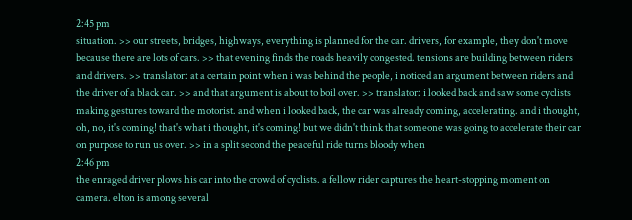2:45 pm
situation. >> our streets, bridges, highways, everything is planned for the car. drivers, for example, they don't move because there are lots of cars. >> that evening finds the roads heavily congested. tensions are building between riders and drivers. >> translator: at a certain point when i was behind the people, i noticed an argument between riders and the driver of a black car. >> and that argument is about to boil over. >> translator: i looked back and saw some cyclists making gestures toward the motorist. and when i looked back, the car was already coming, accelerating. and i thought, oh, no, it's coming! that's what i thought, it's coming! but we didn't think that someone was going to accelerate their car on purpose to run us over. >> in a split second the peaceful ride turns bloody when
2:46 pm
the enraged driver plows his car into the crowd of cyclists. a fellow rider captures the heart-stopping moment on camera. elton is among several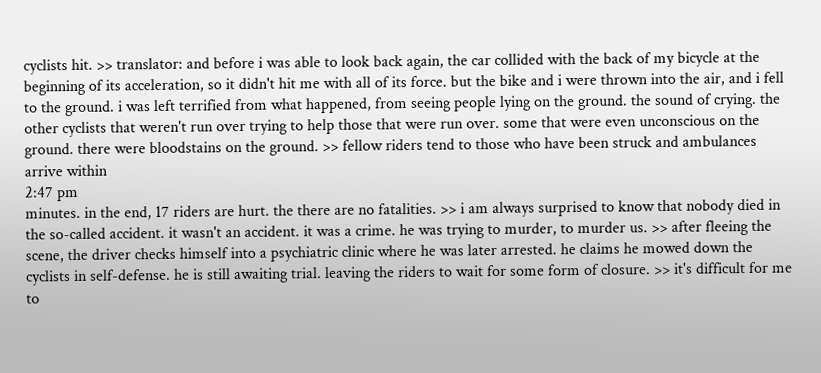cyclists hit. >> translator: and before i was able to look back again, the car collided with the back of my bicycle at the beginning of its acceleration, so it didn't hit me with all of its force. but the bike and i were thrown into the air, and i fell to the ground. i was left terrified from what happened, from seeing people lying on the ground. the sound of crying. the other cyclists that weren't run over trying to help those that were run over. some that were even unconscious on the ground. there were bloodstains on the ground. >> fellow riders tend to those who have been struck and ambulances arrive within
2:47 pm
minutes. in the end, 17 riders are hurt. the there are no fatalities. >> i am always surprised to know that nobody died in the so-called accident. it wasn't an accident. it was a crime. he was trying to murder, to murder us. >> after fleeing the scene, the driver checks himself into a psychiatric clinic where he was later arrested. he claims he mowed down the cyclists in self-defense. he is still awaiting trial. leaving the riders to wait for some form of closure. >> it's difficult for me to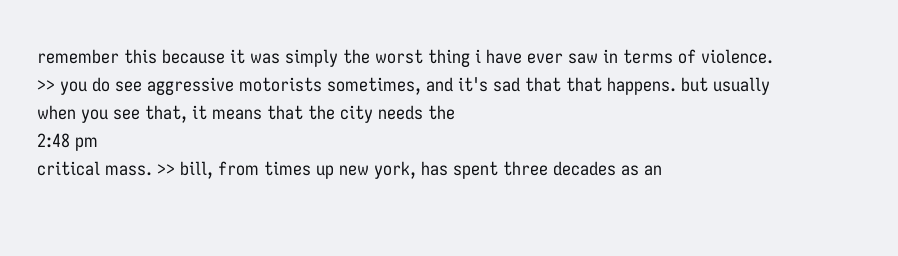remember this because it was simply the worst thing i have ever saw in terms of violence. >> you do see aggressive motorists sometimes, and it's sad that that happens. but usually when you see that, it means that the city needs the
2:48 pm
critical mass. >> bill, from times up new york, has spent three decades as an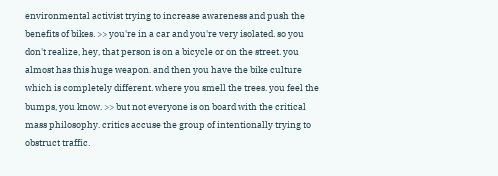environmental activist trying to increase awareness and push the benefits of bikes. >> you're in a car and you're very isolated. so you don't realize, hey, that person is on a bicycle or on the street. you almost has this huge weapon. and then you have the bike culture which is completely different. where you smell the trees. you feel the bumps, you know. >> but not everyone is on board with the critical mass philosophy. critics accuse the group of intentionally trying to obstruct traffic.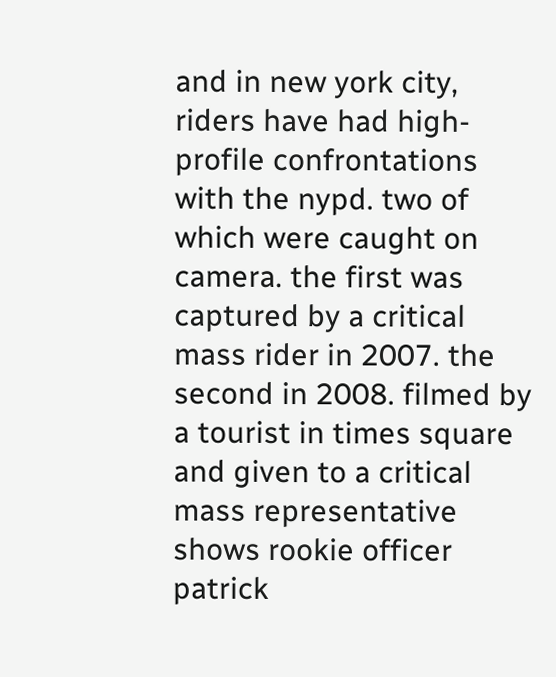and in new york city, riders have had high-profile confrontations with the nypd. two of which were caught on camera. the first was captured by a critical mass rider in 2007. the second in 2008. filmed by a tourist in times square and given to a critical mass representative shows rookie officer patrick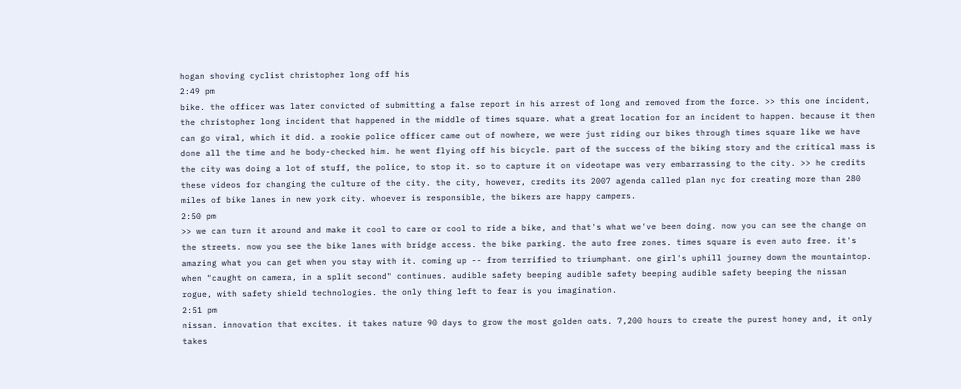hogan shoving cyclist christopher long off his
2:49 pm
bike. the officer was later convicted of submitting a false report in his arrest of long and removed from the force. >> this one incident, the christopher long incident that happened in the middle of times square. what a great location for an incident to happen. because it then can go viral, which it did. a rookie police officer came out of nowhere, we were just riding our bikes through times square like we have done all the time and he body-checked him. he went flying off his bicycle. part of the success of the biking story and the critical mass is the city was doing a lot of stuff, the police, to stop it. so to capture it on videotape was very embarrassing to the city. >> he credits these videos for changing the culture of the city. the city, however, credits its 2007 agenda called plan nyc for creating more than 280 miles of bike lanes in new york city. whoever is responsible, the bikers are happy campers.
2:50 pm
>> we can turn it around and make it cool to care or cool to ride a bike, and that's what we've been doing. now you can see the change on the streets. now you see the bike lanes with bridge access. the bike parking. the auto free zones. times square is even auto free. it's amazing what you can get when you stay with it. coming up -- from terrified to triumphant. one girl's uphill journey down the mountaintop. when "caught on camera, in a split second" continues. audible safety beeping audible safety beeping audible safety beeping the nissan rogue, with safety shield technologies. the only thing left to fear is you imagination.
2:51 pm
nissan. innovation that excites. it takes nature 90 days to grow the most golden oats. 7,200 hours to create the purest honey and, it only takes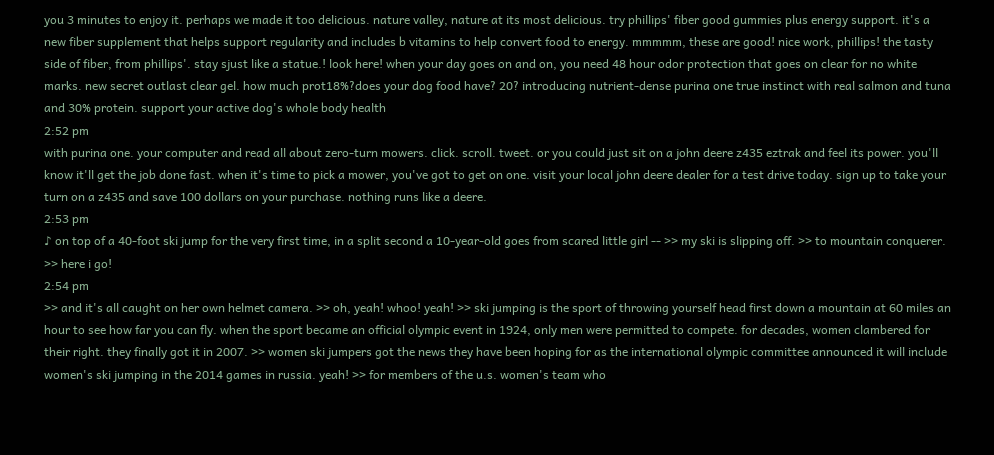you 3 minutes to enjoy it. perhaps we made it too delicious. nature valley, nature at its most delicious. try phillips' fiber good gummies plus energy support. it's a new fiber supplement that helps support regularity and includes b vitamins to help convert food to energy. mmmmm, these are good! nice work, phillips! the tasty side of fiber, from phillips'. stay sjust like a statue.! look here! when your day goes on and on, you need 48 hour odor protection that goes on clear for no white marks. new secret outlast clear gel. how much prot18%?does your dog food have? 20? introducing nutrient-dense purina one true instinct with real salmon and tuna and 30% protein. support your active dog's whole body health
2:52 pm
with purina one. your computer and read all about zero-turn mowers. click. scroll. tweet. or you could just sit on a john deere z435 eztrak and feel its power. you'll know it'll get the job done fast. when it's time to pick a mower, you've got to get on one. visit your local john deere dealer for a test drive today. sign up to take your turn on a z435 and save 100 dollars on your purchase. nothing runs like a deere.
2:53 pm
♪ on top of a 40-foot ski jump for the very first time, in a split second a 10-year-old goes from scared little girl -- >> my ski is slipping off. >> to mountain conquerer. >> here i go!
2:54 pm
>> and it's all caught on her own helmet camera. >> oh, yeah! whoo! yeah! >> ski jumping is the sport of throwing yourself head first down a mountain at 60 miles an hour to see how far you can fly. when the sport became an official olympic event in 1924, only men were permitted to compete. for decades, women clambered for their right. they finally got it in 2007. >> women ski jumpers got the news they have been hoping for as the international olympic committee announced it will include women's ski jumping in the 2014 games in russia. yeah! >> for members of the u.s. women's team who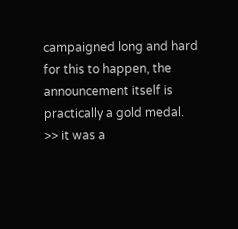campaigned long and hard for this to happen, the announcement itself is practically a gold medal. >> it was a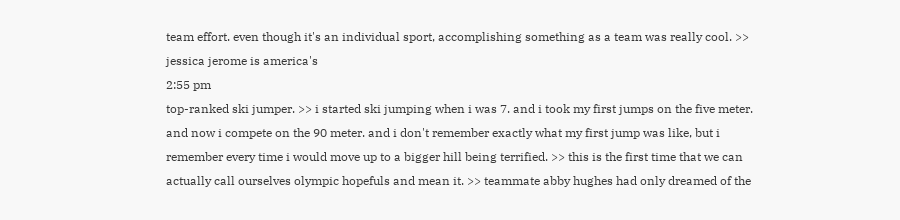team effort. even though it's an individual sport, accomplishing something as a team was really cool. >> jessica jerome is america's
2:55 pm
top-ranked ski jumper. >> i started ski jumping when i was 7. and i took my first jumps on the five meter. and now i compete on the 90 meter. and i don't remember exactly what my first jump was like, but i remember every time i would move up to a bigger hill being terrified. >> this is the first time that we can actually call ourselves olympic hopefuls and mean it. >> teammate abby hughes had only dreamed of the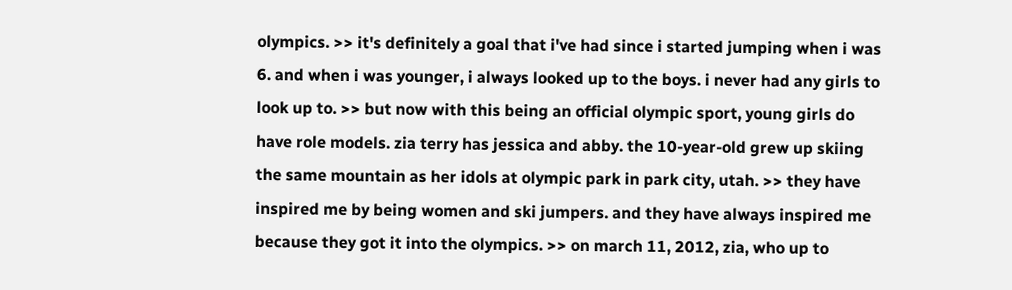olympics. >> it's definitely a goal that i've had since i started jumping when i was 6. and when i was younger, i always looked up to the boys. i never had any girls to look up to. >> but now with this being an official olympic sport, young girls do have role models. zia terry has jessica and abby. the 10-year-old grew up skiing the same mountain as her idols at olympic park in park city, utah. >> they have inspired me by being women and ski jumpers. and they have always inspired me because they got it into the olympics. >> on march 11, 2012, zia, who up to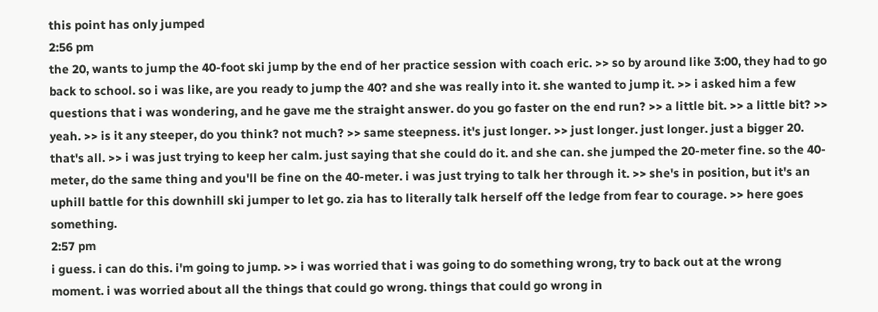this point has only jumped
2:56 pm
the 20, wants to jump the 40-foot ski jump by the end of her practice session with coach eric. >> so by around like 3:00, they had to go back to school. so i was like, are you ready to jump the 40? and she was really into it. she wanted to jump it. >> i asked him a few questions that i was wondering, and he gave me the straight answer. do you go faster on the end run? >> a little bit. >> a little bit? >> yeah. >> is it any steeper, do you think? not much? >> same steepness. it's just longer. >> just longer. just longer. just a bigger 20. that's all. >> i was just trying to keep her calm. just saying that she could do it. and she can. she jumped the 20-meter fine. so the 40-meter, do the same thing and you'll be fine on the 40-meter. i was just trying to talk her through it. >> she's in position, but it's an uphill battle for this downhill ski jumper to let go. zia has to literally talk herself off the ledge from fear to courage. >> here goes something.
2:57 pm
i guess. i can do this. i'm going to jump. >> i was worried that i was going to do something wrong, try to back out at the wrong moment. i was worried about all the things that could go wrong. things that could go wrong in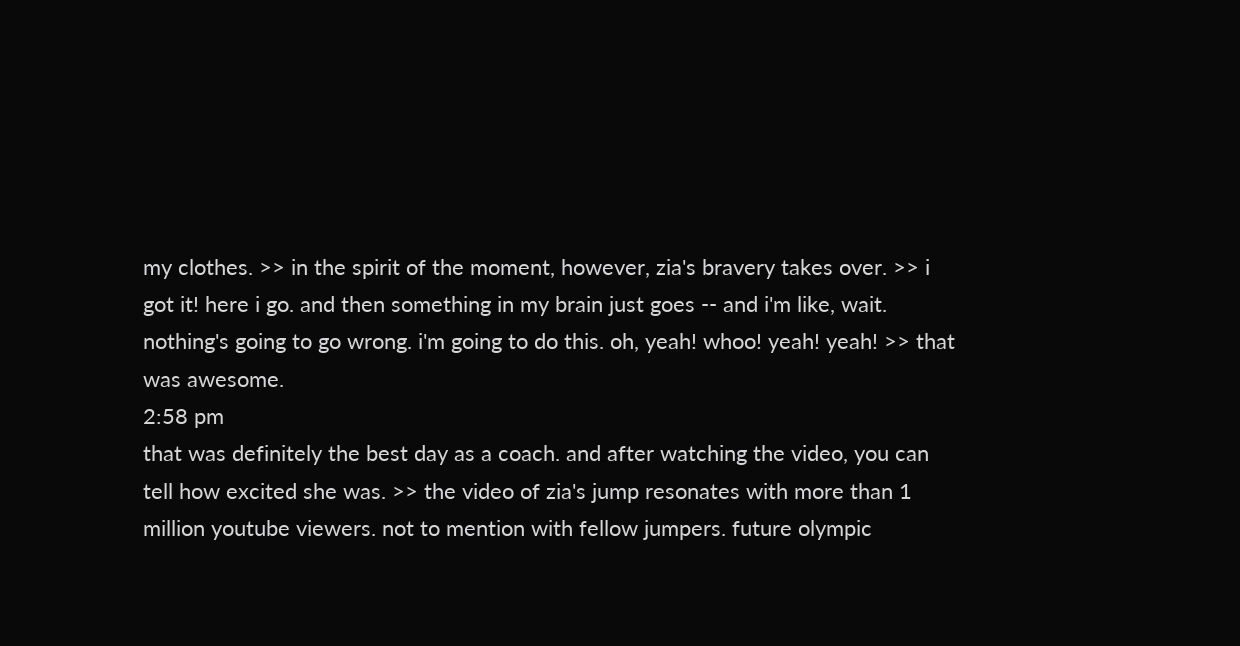my clothes. >> in the spirit of the moment, however, zia's bravery takes over. >> i got it! here i go. and then something in my brain just goes -- and i'm like, wait. nothing's going to go wrong. i'm going to do this. oh, yeah! whoo! yeah! yeah! >> that was awesome.
2:58 pm
that was definitely the best day as a coach. and after watching the video, you can tell how excited she was. >> the video of zia's jump resonates with more than 1 million youtube viewers. not to mention with fellow jumpers. future olympic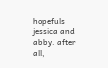hopefuls jessica and abby. after all,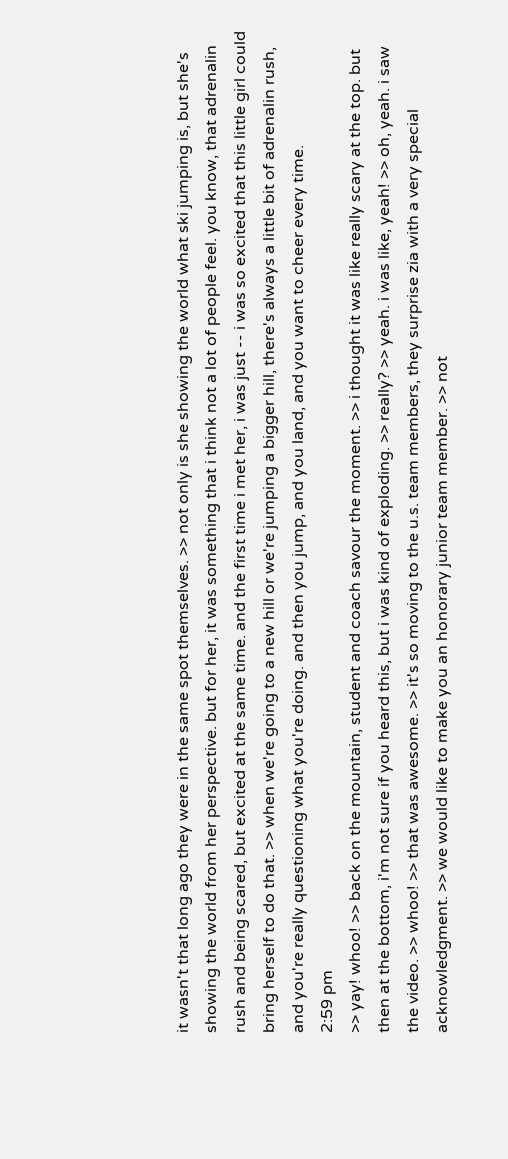it wasn't that long ago they were in the same spot themselves. >> not only is she showing the world what ski jumping is, but she's showing the world from her perspective. but for her, it was something that i think not a lot of people feel. you know, that adrenalin rush and being scared, but excited at the same time. and the first time i met her, i was just -- i was so excited that this little girl could bring herself to do that. >> when we're going to a new hill or we're jumping a bigger hill, there's always a little bit of adrenalin rush, and you're really questioning what you're doing. and then you jump, and you land, and you want to cheer every time.
2:59 pm
>> yay! whoo! >> back on the mountain, student and coach savour the moment. >> i thought it was like really scary at the top. but then at the bottom, i'm not sure if you heard this, but i was kind of exploding. >> really? >> yeah. i was like, yeah! >> oh, yeah. i saw the video. >> whoo! >> that was awesome. >> it's so moving to the u.s. team members, they surprise zia with a very special acknowledgment. >> we would like to make you an honorary junior team member. >> not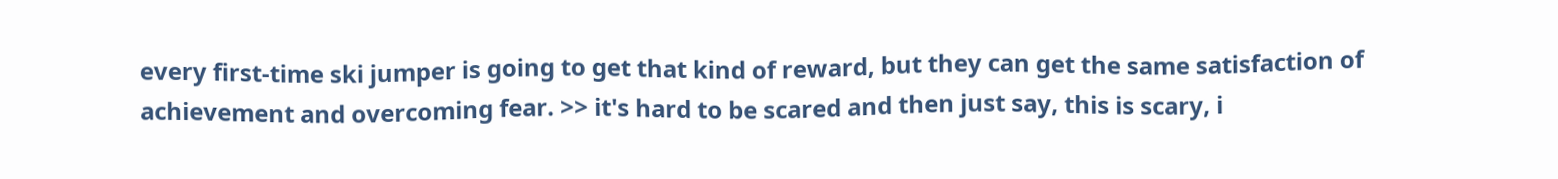every first-time ski jumper is going to get that kind of reward, but they can get the same satisfaction of achievement and overcoming fear. >> it's hard to be scared and then just say, this is scary, i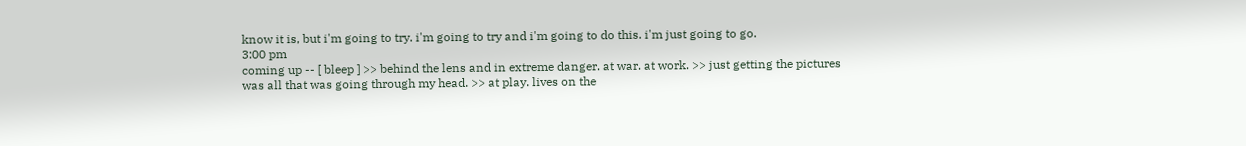know it is, but i'm going to try. i'm going to try and i'm going to do this. i'm just going to go.
3:00 pm
coming up -- [ bleep ] >> behind the lens and in extreme danger. at war. at work. >> just getting the pictures was all that was going through my head. >> at play. lives on the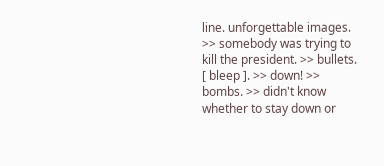line. unforgettable images. >> somebody was trying to kill the president. >> bullets. [ bleep ]. >> down! >> bombs. >> didn't know whether to stay down or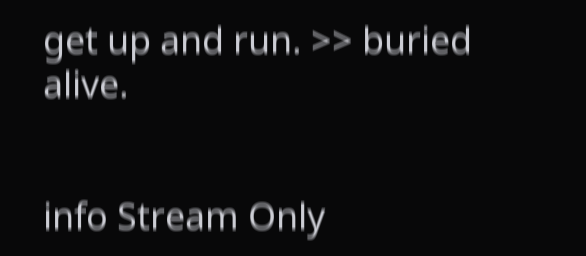get up and run. >> buried alive.


info Stream Only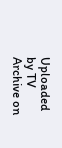Uploaded by TV Archive on